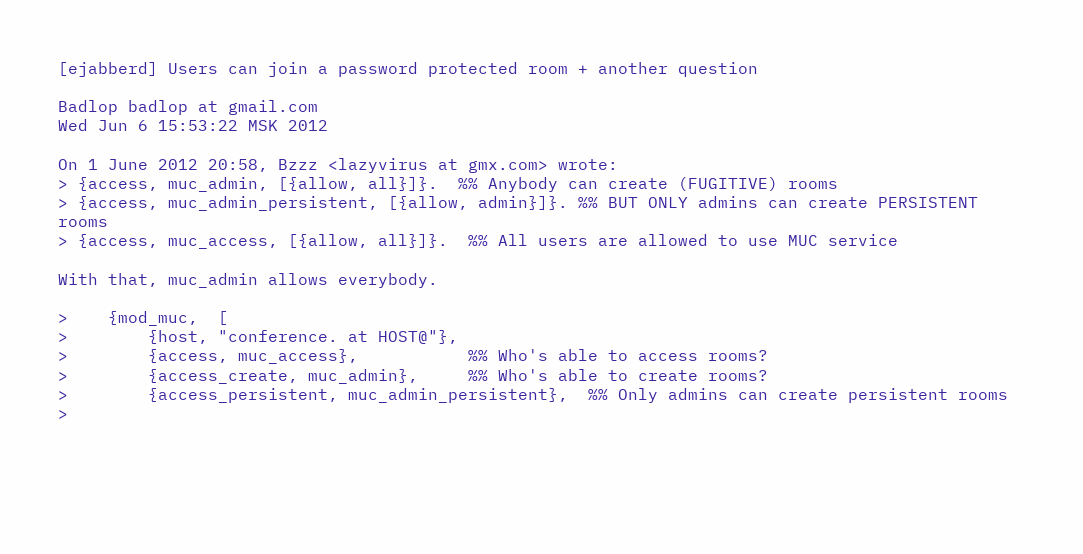[ejabberd] Users can join a password protected room + another question

Badlop badlop at gmail.com
Wed Jun 6 15:53:22 MSK 2012

On 1 June 2012 20:58, Bzzz <lazyvirus at gmx.com> wrote:
> {access, muc_admin, [{allow, all}]}.  %% Anybody can create (FUGITIVE) rooms
> {access, muc_admin_persistent, [{allow, admin}]}. %% BUT ONLY admins can create PERSISTENT rooms
> {access, muc_access, [{allow, all}]}.  %% All users are allowed to use MUC service

With that, muc_admin allows everybody.

>    {mod_muc,  [
>        {host, "conference. at HOST@"},
>        {access, muc_access},           %% Who's able to access rooms?
>        {access_create, muc_admin},     %% Who's able to create rooms?
>        {access_persistent, muc_admin_persistent},  %% Only admins can create persistent rooms
>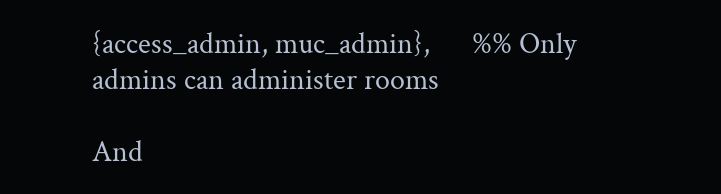{access_admin, muc_admin},      %% Only admins can administer rooms

And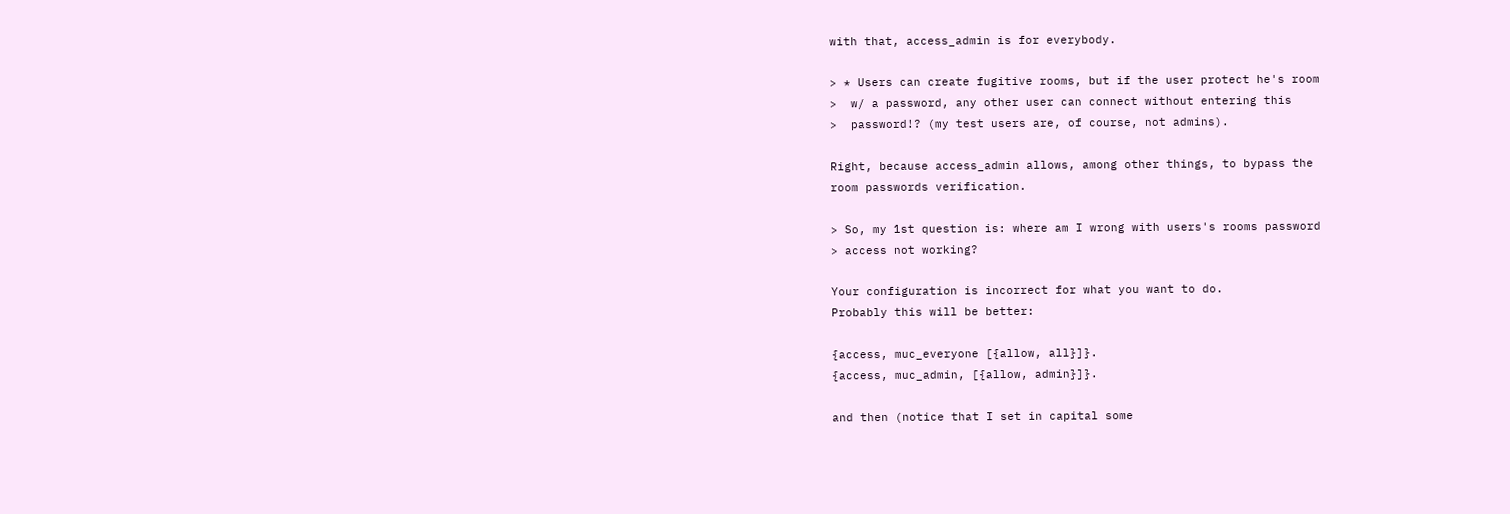with that, access_admin is for everybody.

> * Users can create fugitive rooms, but if the user protect he's room
>  w/ a password, any other user can connect without entering this
>  password!? (my test users are, of course, not admins).

Right, because access_admin allows, among other things, to bypass the
room passwords verification.

> So, my 1st question is: where am I wrong with users's rooms password
> access not working?

Your configuration is incorrect for what you want to do.
Probably this will be better:

{access, muc_everyone [{allow, all}]}.
{access, muc_admin, [{allow, admin}]}.

and then (notice that I set in capital some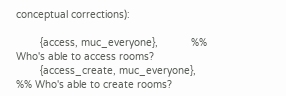conceptual corrections):

        {access, muc_everyone},           %% Who's able to access rooms?
        {access_create, muc_everyone},     %% Who's able to create rooms?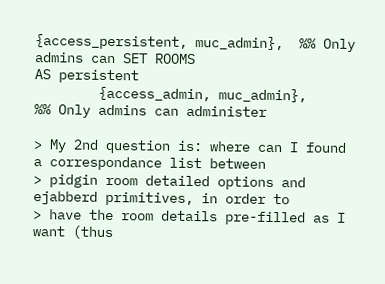{access_persistent, muc_admin},  %% Only admins can SET ROOMS
AS persistent
        {access_admin, muc_admin},      %% Only admins can administer

> My 2nd question is: where can I found a correspondance list between
> pidgin room detailed options and ejabberd primitives, in order to
> have the room details pre-filled as I want (thus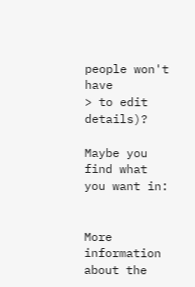people won't have
> to edit details)?

Maybe you find what you want in:


More information about the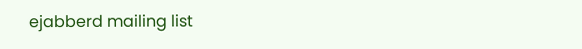ejabberd mailing list